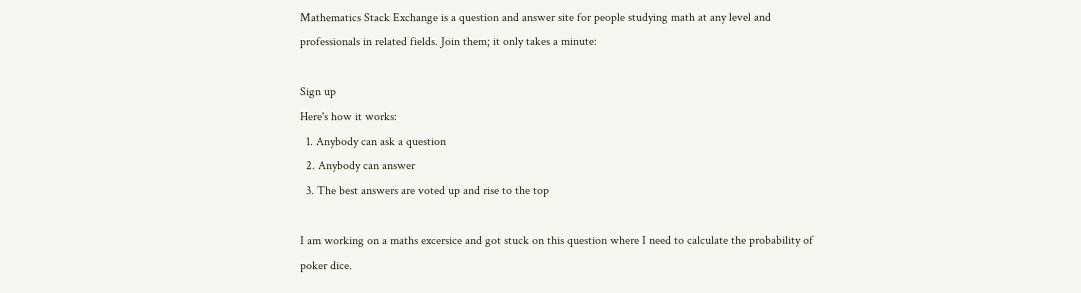Mathematics Stack Exchange is a question and answer site for people studying math at any level and professionals in related fields. Join them; it only takes a minute:

Sign up
Here's how it works:
  1. Anybody can ask a question
  2. Anybody can answer
  3. The best answers are voted up and rise to the top

I am working on a maths excersice and got stuck on this question where I need to calculate the probability of poker dice.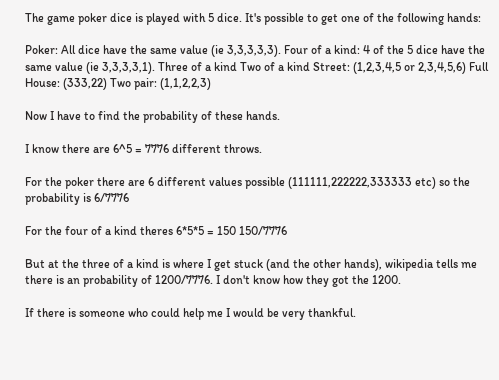The game poker dice is played with 5 dice. It's possible to get one of the following hands:

Poker: All dice have the same value (ie 3,3,3,3,3). Four of a kind: 4 of the 5 dice have the same value (ie 3,3,3,3,1). Three of a kind Two of a kind Street: (1,2,3,4,5 or 2,3,4,5,6) Full House: (333,22) Two pair: (1,1,2,2,3)

Now I have to find the probability of these hands.

I know there are 6^5 = 7776 different throws.

For the poker there are 6 different values possible (111111,222222,333333 etc) so the probability is 6/7776

For the four of a kind theres 6*5*5 = 150 150/7776

But at the three of a kind is where I get stuck (and the other hands), wikipedia tells me there is an probability of 1200/7776. I don't know how they got the 1200.

If there is someone who could help me I would be very thankful.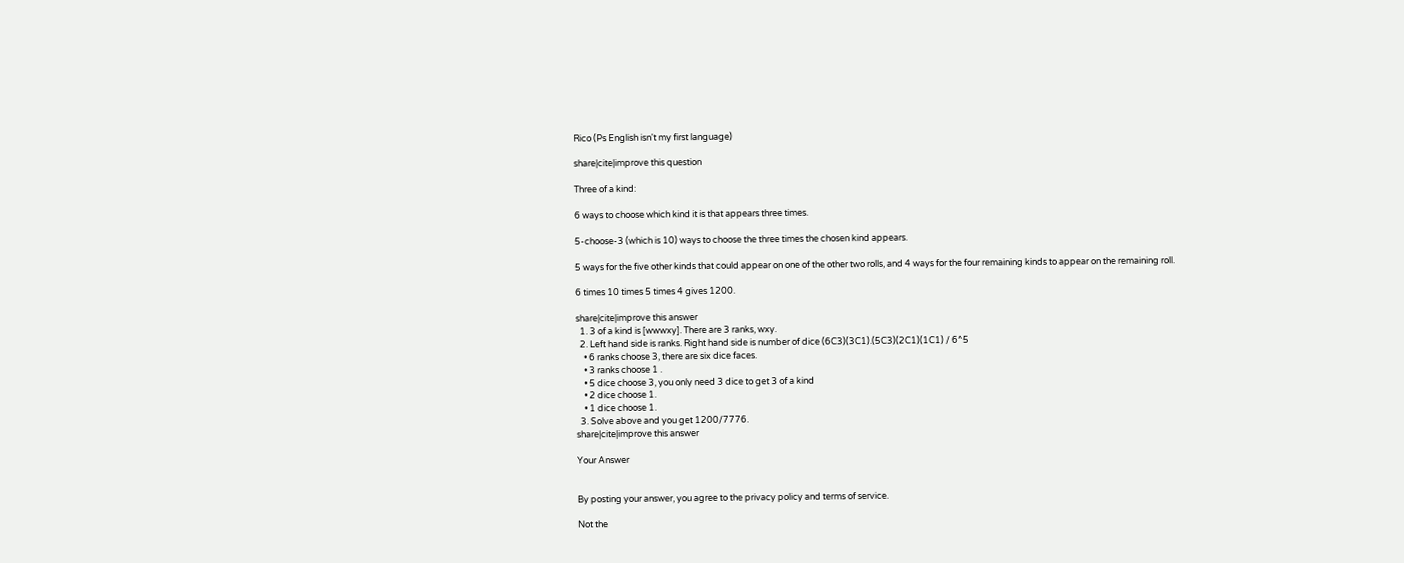Rico (Ps English isn't my first language)

share|cite|improve this question

Three of a kind:

6 ways to choose which kind it is that appears three times.

5-choose-3 (which is 10) ways to choose the three times the chosen kind appears.

5 ways for the five other kinds that could appear on one of the other two rolls, and 4 ways for the four remaining kinds to appear on the remaining roll.

6 times 10 times 5 times 4 gives 1200.

share|cite|improve this answer
  1. 3 of a kind is [wwwxy]. There are 3 ranks, wxy.
  2. Left hand side is ranks. Right hand side is number of dice (6C3)(3C1).(5C3)(2C1)(1C1) / 6^5
    • 6 ranks choose 3, there are six dice faces.
    • 3 ranks choose 1 .
    • 5 dice choose 3, you only need 3 dice to get 3 of a kind
    • 2 dice choose 1.
    • 1 dice choose 1.
  3. Solve above and you get 1200/7776.
share|cite|improve this answer

Your Answer


By posting your answer, you agree to the privacy policy and terms of service.

Not the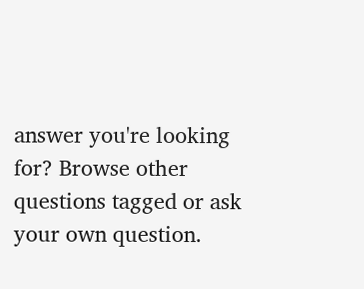answer you're looking for? Browse other questions tagged or ask your own question.